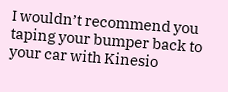I wouldn’t recommend you taping your bumper back to your car with Kinesio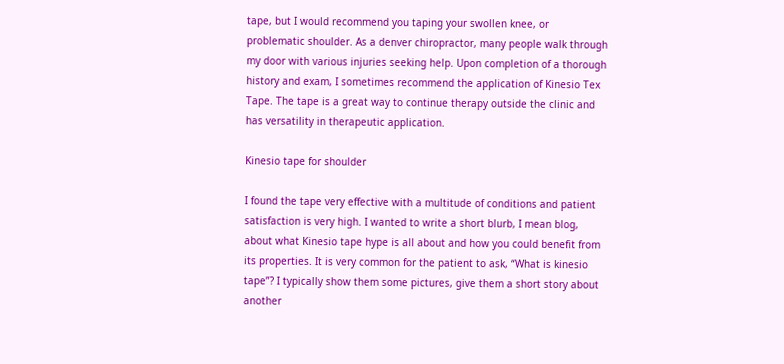tape, but I would recommend you taping your swollen knee, or problematic shoulder. As a denver chiropractor, many people walk through my door with various injuries seeking help. Upon completion of a thorough history and exam, I sometimes recommend the application of Kinesio Tex Tape. The tape is a great way to continue therapy outside the clinic and has versatility in therapeutic application.

Kinesio tape for shoulder

I found the tape very effective with a multitude of conditions and patient satisfaction is very high. I wanted to write a short blurb, I mean blog, about what Kinesio tape hype is all about and how you could benefit from its properties. It is very common for the patient to ask, “What is kinesio tape”? I typically show them some pictures, give them a short story about another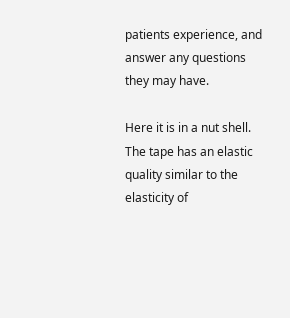patients experience, and answer any questions they may have.

Here it is in a nut shell. The tape has an elastic quality similar to the elasticity of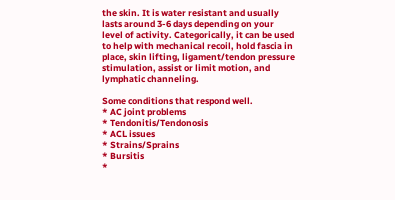the skin. It is water resistant and usually lasts around 3-6 days depending on your level of activity. Categorically, it can be used to help with mechanical recoil, hold fascia in place, skin lifting, ligament/tendon pressure stimulation, assist or limit motion, and lymphatic channeling.

Some conditions that respond well.
* AC joint problems
* Tendonitis/Tendonosis
* ACL issues
* Strains/Sprains
* Bursitis
*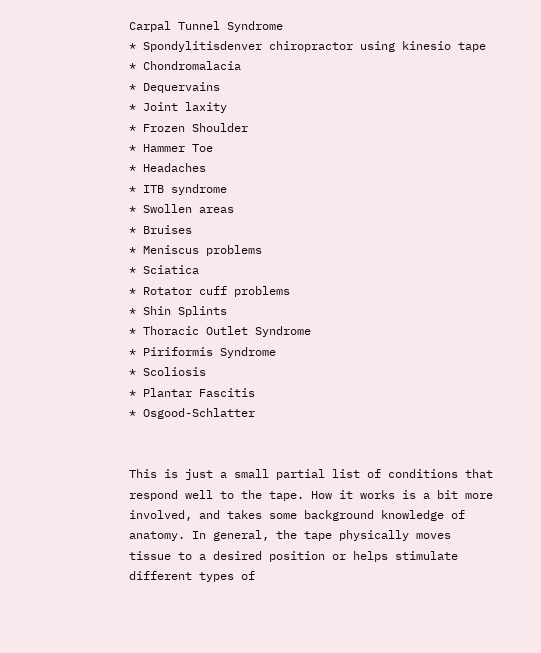Carpal Tunnel Syndrome
* Spondylitisdenver chiropractor using kinesio tape
* Chondromalacia
* Dequervains
* Joint laxity
* Frozen Shoulder
* Hammer Toe
* Headaches
* ITB syndrome
* Swollen areas
* Bruises
* Meniscus problems
* Sciatica
* Rotator cuff problems
* Shin Splints
* Thoracic Outlet Syndrome
* Piriformis Syndrome
* Scoliosis
* Plantar Fascitis
* Osgood-Schlatter


This is just a small partial list of conditions that respond well to the tape. How it works is a bit more involved, and takes some background knowledge of anatomy. In general, the tape physically moves tissue to a desired position or helps stimulate different types of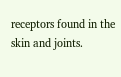receptors found in the skin and joints.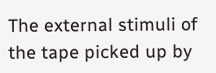The external stimuli of the tape picked up by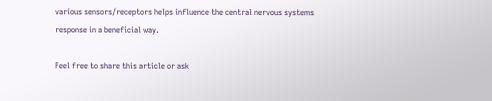various sensors/receptors helps influence the central nervous systems response in a beneficial way.

Feel free to share this article or ask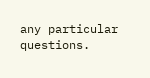any particular questions.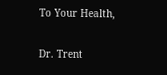To Your Health,

Dr. Trent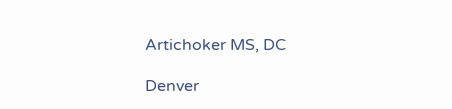Artichoker MS, DC

Denver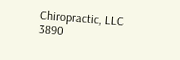Chiropractic, LLC
3890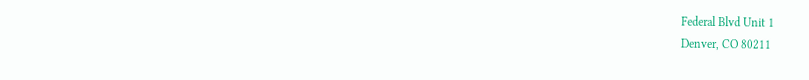Federal Blvd Unit 1
Denver, CO 80211